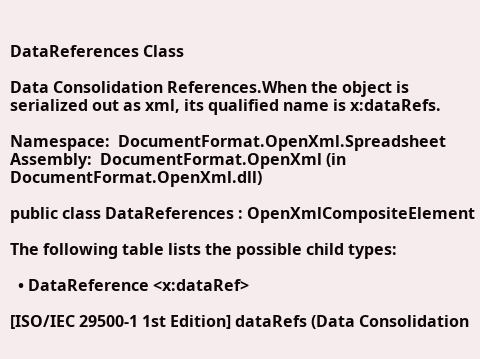DataReferences Class

Data Consolidation References.When the object is serialized out as xml, its qualified name is x:dataRefs.

Namespace:  DocumentFormat.OpenXml.Spreadsheet
Assembly:  DocumentFormat.OpenXml (in DocumentFormat.OpenXml.dll)

public class DataReferences : OpenXmlCompositeElement

The following table lists the possible child types:

  • DataReference <x:dataRef>

[ISO/IEC 29500-1 1st Edition] dataRefs (Data Consolidation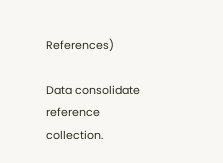References)

Data consolidate reference collection.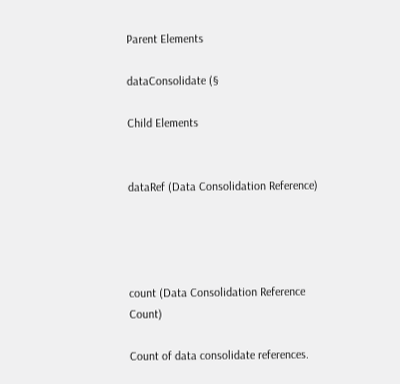Parent Elements

dataConsolidate (§

Child Elements


dataRef (Data Consolidation Reference)




count (Data Consolidation Reference Count)

Count of data consolidate references.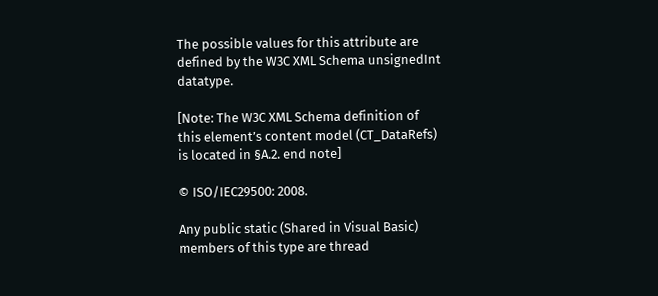The possible values for this attribute are defined by the W3C XML Schema unsignedInt datatype.

[Note: The W3C XML Schema definition of this element’s content model (CT_DataRefs) is located in §A.2. end note]

© ISO/IEC29500: 2008.

Any public static (Shared in Visual Basic) members of this type are thread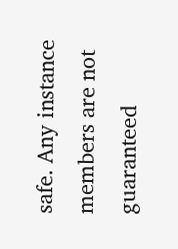safe. Any instance members are not guaranteed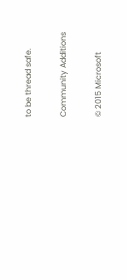to be thread safe.

Community Additions

© 2015 Microsoft